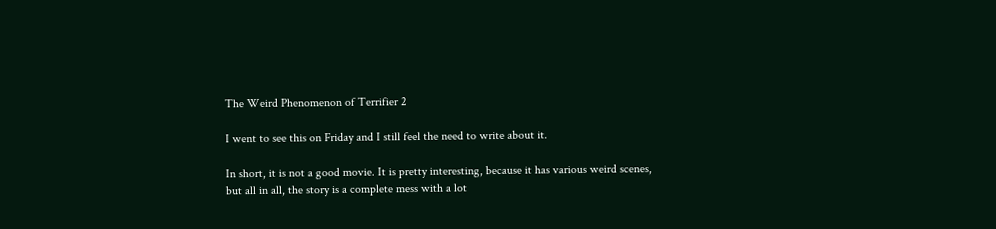The Weird Phenomenon of Terrifier 2

I went to see this on Friday and I still feel the need to write about it.

In short, it is not a good movie. It is pretty interesting, because it has various weird scenes, but all in all, the story is a complete mess with a lot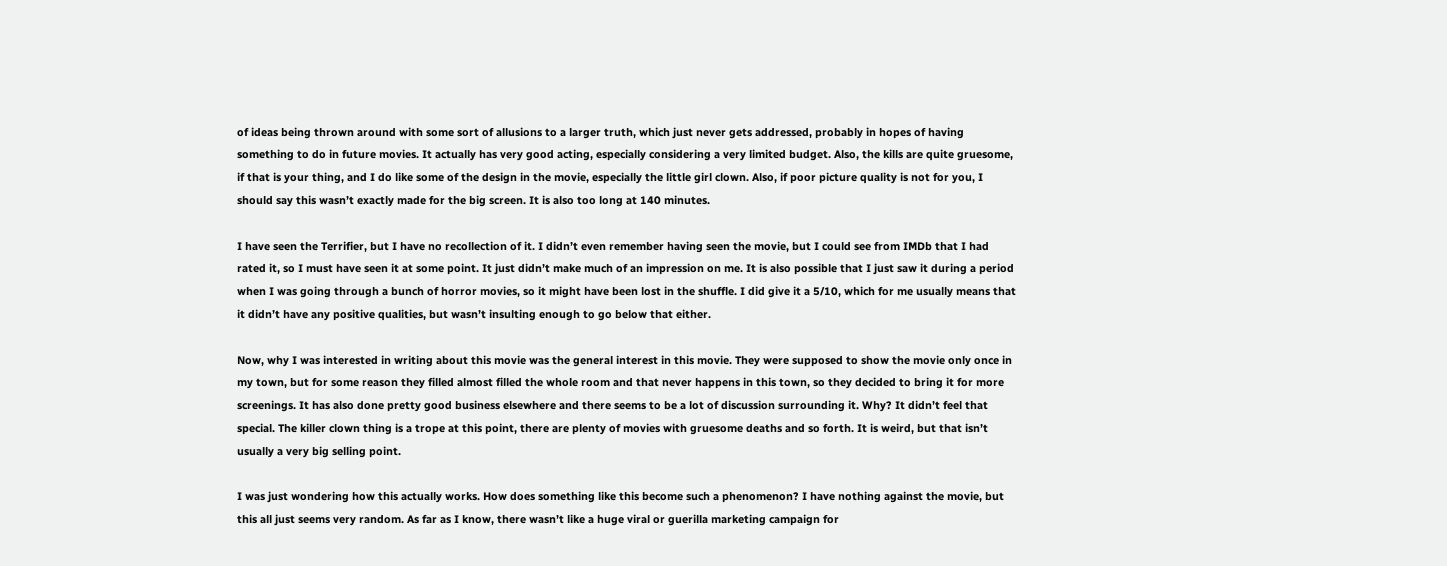of ideas being thrown around with some sort of allusions to a larger truth, which just never gets addressed, probably in hopes of having something to do in future movies. It actually has very good acting, especially considering a very limited budget. Also, the kills are quite gruesome, if that is your thing, and I do like some of the design in the movie, especially the little girl clown. Also, if poor picture quality is not for you, I should say this wasn’t exactly made for the big screen. It is also too long at 140 minutes.

I have seen the Terrifier, but I have no recollection of it. I didn’t even remember having seen the movie, but I could see from IMDb that I had rated it, so I must have seen it at some point. It just didn’t make much of an impression on me. It is also possible that I just saw it during a period when I was going through a bunch of horror movies, so it might have been lost in the shuffle. I did give it a 5/10, which for me usually means that it didn’t have any positive qualities, but wasn’t insulting enough to go below that either.

Now, why I was interested in writing about this movie was the general interest in this movie. They were supposed to show the movie only once in my town, but for some reason they filled almost filled the whole room and that never happens in this town, so they decided to bring it for more screenings. It has also done pretty good business elsewhere and there seems to be a lot of discussion surrounding it. Why? It didn’t feel that special. The killer clown thing is a trope at this point, there are plenty of movies with gruesome deaths and so forth. It is weird, but that isn’t usually a very big selling point.

I was just wondering how this actually works. How does something like this become such a phenomenon? I have nothing against the movie, but this all just seems very random. As far as I know, there wasn’t like a huge viral or guerilla marketing campaign for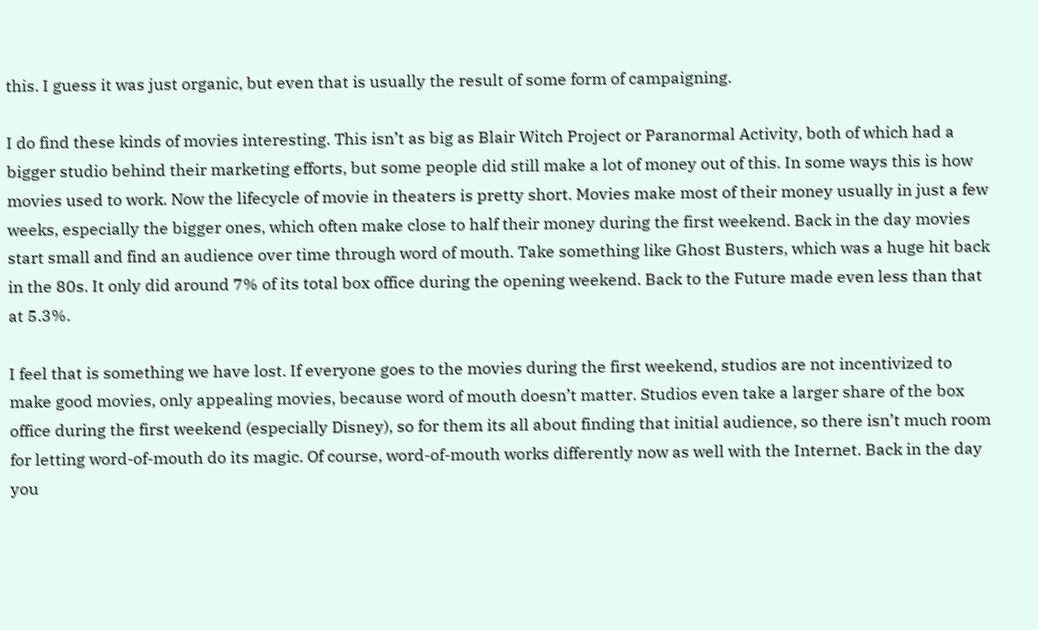this. I guess it was just organic, but even that is usually the result of some form of campaigning.

I do find these kinds of movies interesting. This isn’t as big as Blair Witch Project or Paranormal Activity, both of which had a bigger studio behind their marketing efforts, but some people did still make a lot of money out of this. In some ways this is how movies used to work. Now the lifecycle of movie in theaters is pretty short. Movies make most of their money usually in just a few weeks, especially the bigger ones, which often make close to half their money during the first weekend. Back in the day movies start small and find an audience over time through word of mouth. Take something like Ghost Busters, which was a huge hit back in the 80s. It only did around 7% of its total box office during the opening weekend. Back to the Future made even less than that at 5.3%.

I feel that is something we have lost. If everyone goes to the movies during the first weekend, studios are not incentivized to make good movies, only appealing movies, because word of mouth doesn’t matter. Studios even take a larger share of the box office during the first weekend (especially Disney), so for them its all about finding that initial audience, so there isn’t much room for letting word-of-mouth do its magic. Of course, word-of-mouth works differently now as well with the Internet. Back in the day you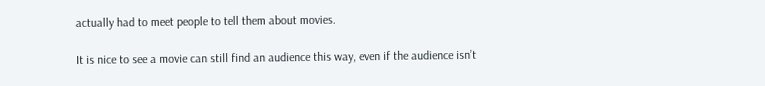actually had to meet people to tell them about movies.

It is nice to see a movie can still find an audience this way, even if the audience isn’t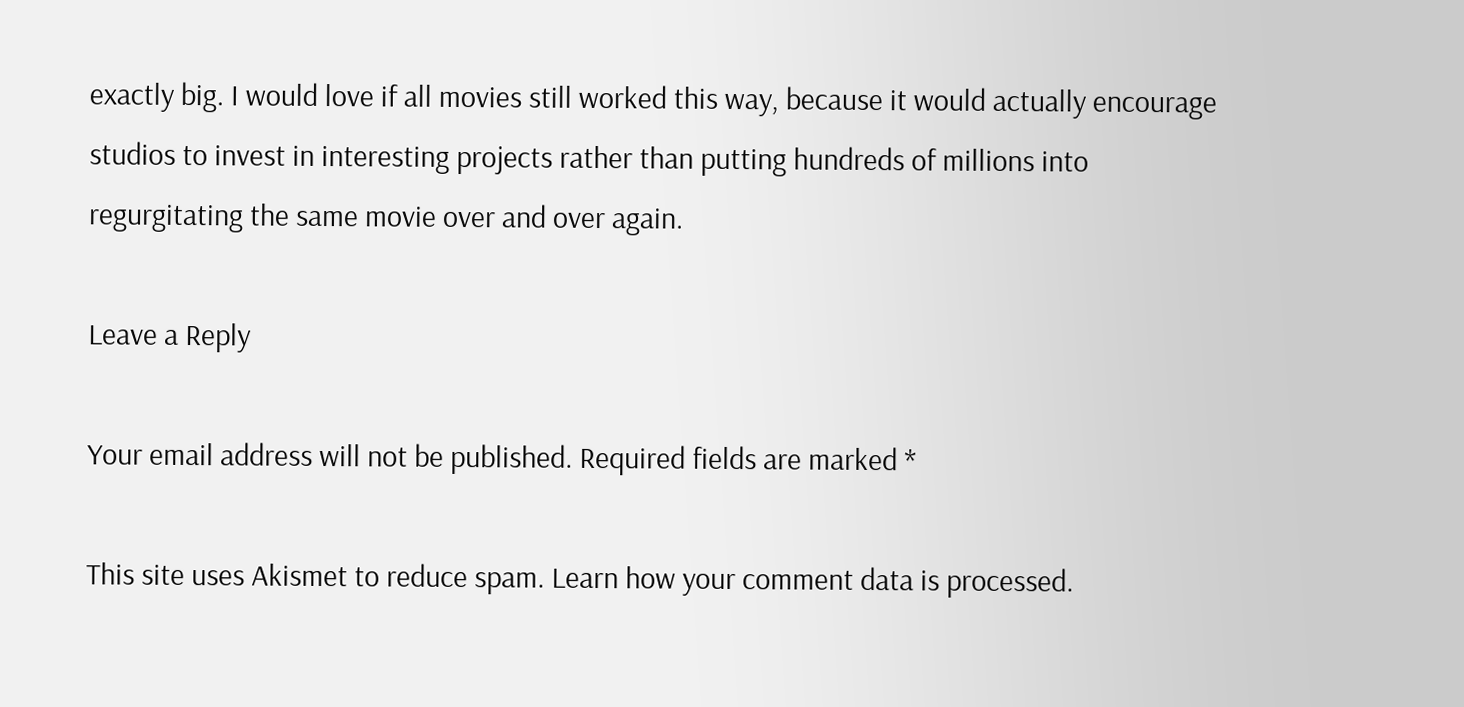exactly big. I would love if all movies still worked this way, because it would actually encourage studios to invest in interesting projects rather than putting hundreds of millions into regurgitating the same movie over and over again.

Leave a Reply

Your email address will not be published. Required fields are marked *

This site uses Akismet to reduce spam. Learn how your comment data is processed.